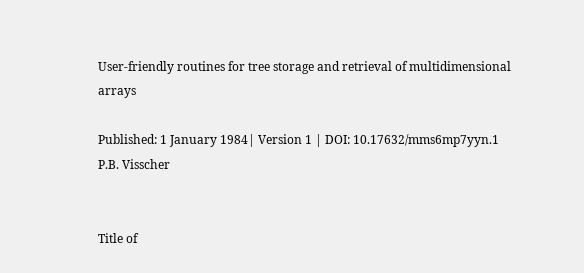User-friendly routines for tree storage and retrieval of multidimensional arrays

Published: 1 January 1984| Version 1 | DOI: 10.17632/mms6mp7yyn.1
P.B. Visscher


Title of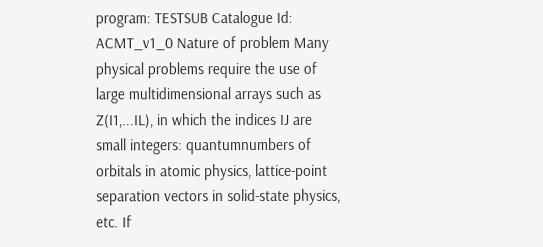program: TESTSUB Catalogue Id: ACMT_v1_0 Nature of problem Many physical problems require the use of large multidimensional arrays such as Z(I1,...IL), in which the indices IJ are small integers: quantumnumbers of orbitals in atomic physics, lattice-point separation vectors in solid-state physics, etc. If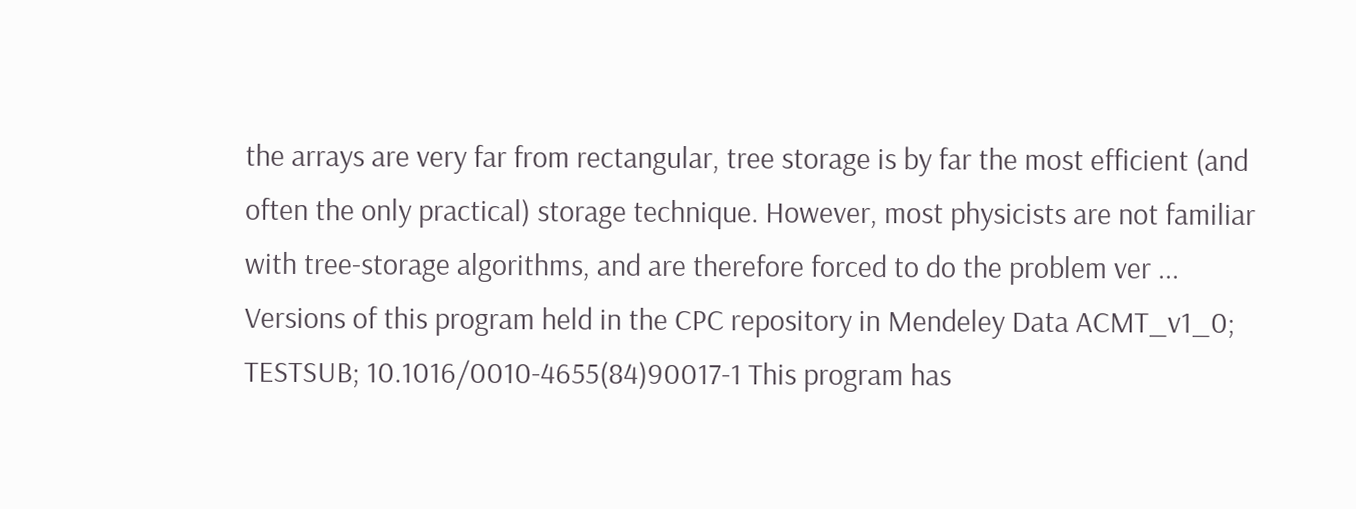the arrays are very far from rectangular, tree storage is by far the most efficient (and often the only practical) storage technique. However, most physicists are not familiar with tree-storage algorithms, and are therefore forced to do the problem ver ... Versions of this program held in the CPC repository in Mendeley Data ACMT_v1_0; TESTSUB; 10.1016/0010-4655(84)90017-1 This program has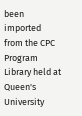been imported from the CPC Program Library held at Queen's University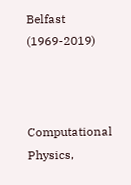Belfast (1969-2019)



Computational Physics,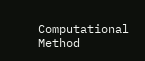Computational Method